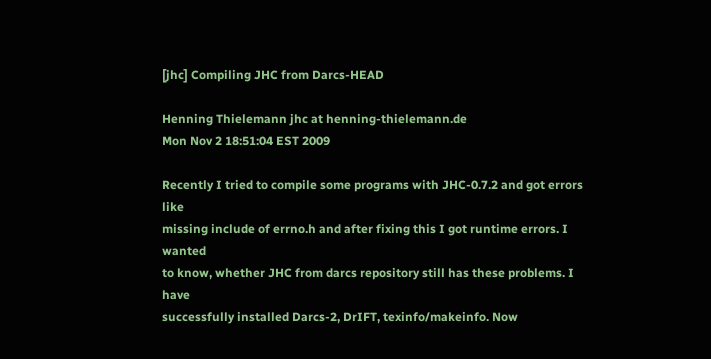[jhc] Compiling JHC from Darcs-HEAD

Henning Thielemann jhc at henning-thielemann.de
Mon Nov 2 18:51:04 EST 2009

Recently I tried to compile some programs with JHC-0.7.2 and got errors like
missing include of errno.h and after fixing this I got runtime errors. I wanted
to know, whether JHC from darcs repository still has these problems. I have
successfully installed Darcs-2, DrIFT, texinfo/makeinfo. Now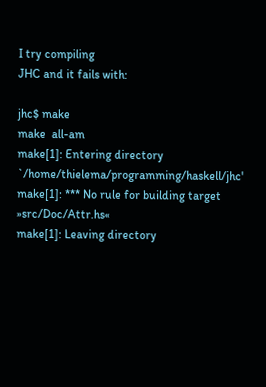I try compiling
JHC and it fails with:

jhc$ make
make  all-am
make[1]: Entering directory `/home/thielema/programming/haskell/jhc'
make[1]: *** No rule for building target »src/Doc/Attr.hs«
make[1]: Leaving directory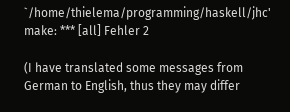`/home/thielema/programming/haskell/jhc'
make: *** [all] Fehler 2

(I have translated some messages from German to English, thus they may differ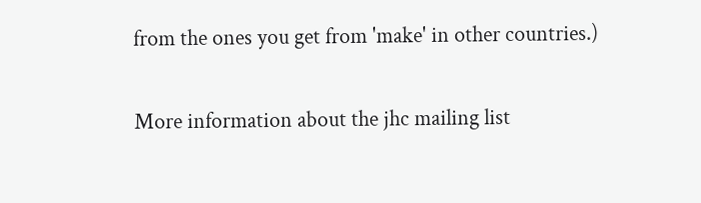from the ones you get from 'make' in other countries.)

More information about the jhc mailing list